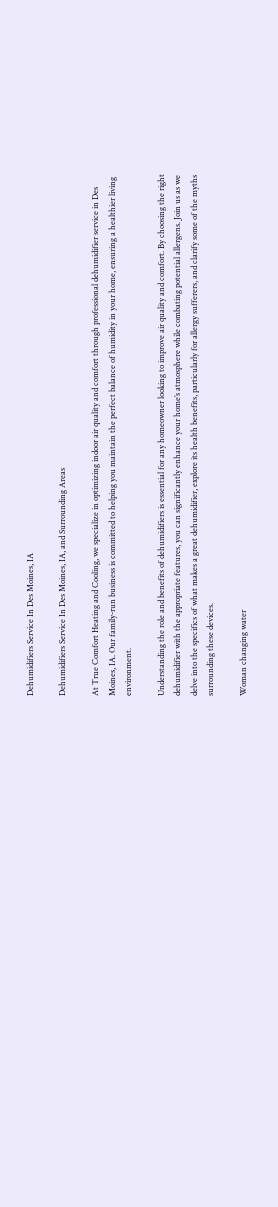Dehumidifiers Service In Des Moines, IA

Dehumidifiers Service In Des Moines, IA, and Surrounding Areas

At True Comfort Heating and Cooling, we specialize in optimizing indoor air quality and comfort through professional dehumidifier service in Des Moines, IA. Our family-run business is committed to helping you maintain the perfect balance of humidity in your home, ensuring a healthier living environment.

Understanding the role and benefits of dehumidifiers is essential for any homeowner looking to improve air quality and comfort. By choosing the right dehumidifier with the appropriate features, you can significantly enhance your home’s atmosphere while combating potential allergens. Join us as we delve into the specifics of what makes a great dehumidifier, explore its health benefits, particularly for allergy sufferers, and clarify some of the myths surrounding these devices.

Woman changing water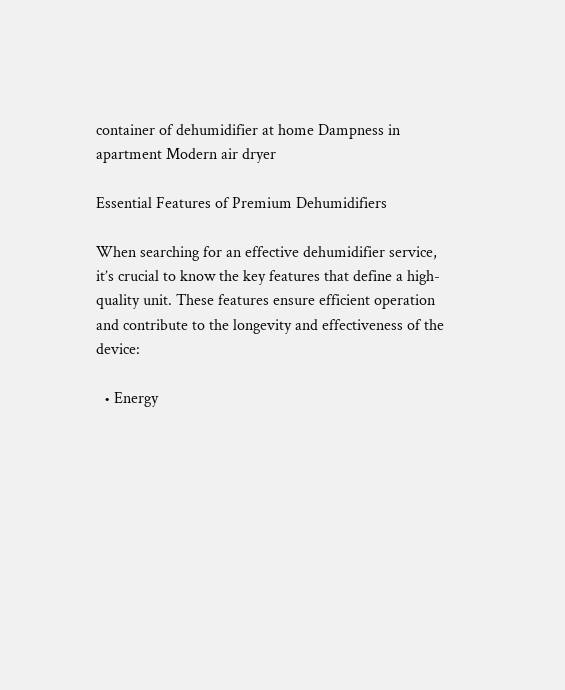container of dehumidifier at home Dampness in apartment Modern air dryer

Essential Features of Premium Dehumidifiers

When searching for an effective dehumidifier service, it’s crucial to know the key features that define a high-quality unit. These features ensure efficient operation and contribute to the longevity and effectiveness of the device:

  • Energy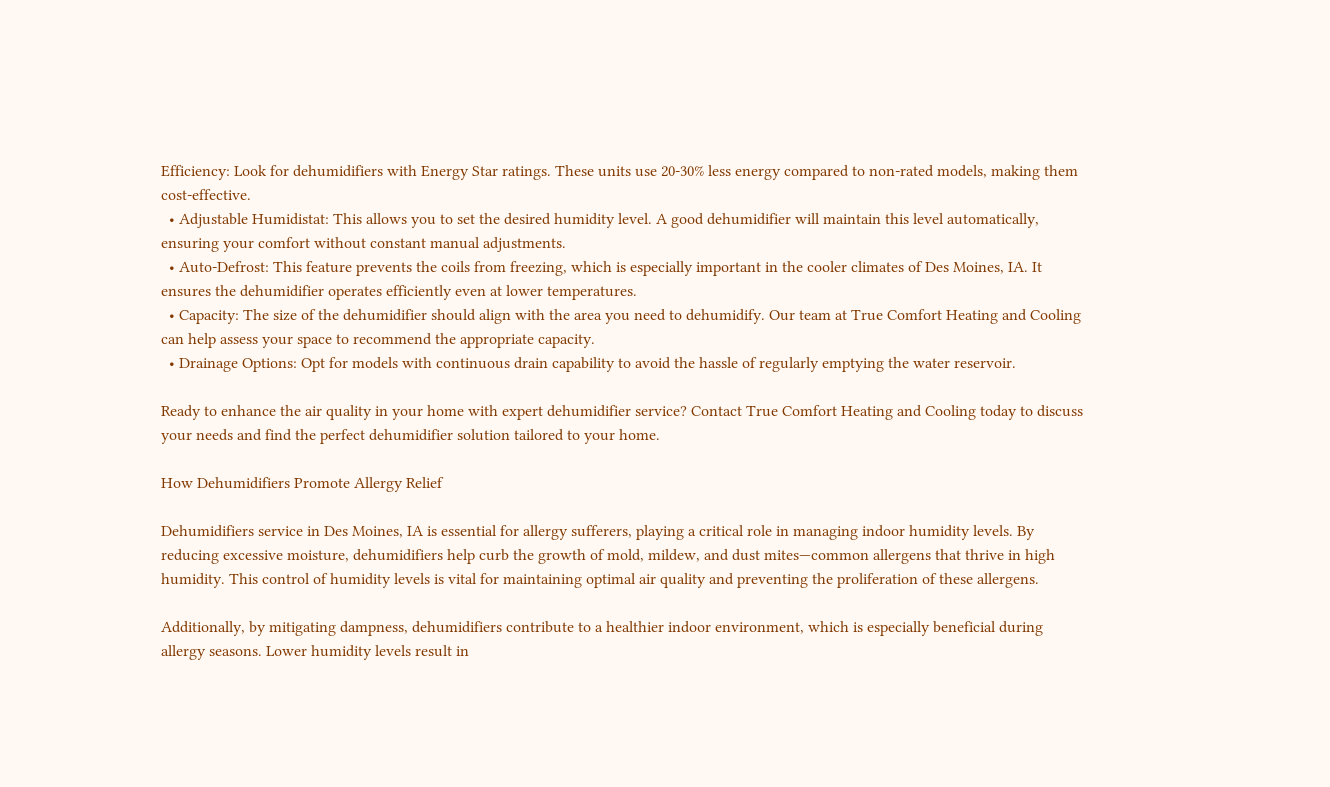Efficiency: Look for dehumidifiers with Energy Star ratings. These units use 20-30% less energy compared to non-rated models, making them cost-effective.
  • Adjustable Humidistat: This allows you to set the desired humidity level. A good dehumidifier will maintain this level automatically, ensuring your comfort without constant manual adjustments.
  • Auto-Defrost: This feature prevents the coils from freezing, which is especially important in the cooler climates of Des Moines, IA. It ensures the dehumidifier operates efficiently even at lower temperatures.
  • Capacity: The size of the dehumidifier should align with the area you need to dehumidify. Our team at True Comfort Heating and Cooling can help assess your space to recommend the appropriate capacity.
  • Drainage Options: Opt for models with continuous drain capability to avoid the hassle of regularly emptying the water reservoir.

Ready to enhance the air quality in your home with expert dehumidifier service? Contact True Comfort Heating and Cooling today to discuss your needs and find the perfect dehumidifier solution tailored to your home.

How Dehumidifiers Promote Allergy Relief

Dehumidifiers service in Des Moines, IA is essential for allergy sufferers, playing a critical role in managing indoor humidity levels. By reducing excessive moisture, dehumidifiers help curb the growth of mold, mildew, and dust mites—common allergens that thrive in high humidity. This control of humidity levels is vital for maintaining optimal air quality and preventing the proliferation of these allergens.

Additionally, by mitigating dampness, dehumidifiers contribute to a healthier indoor environment, which is especially beneficial during allergy seasons. Lower humidity levels result in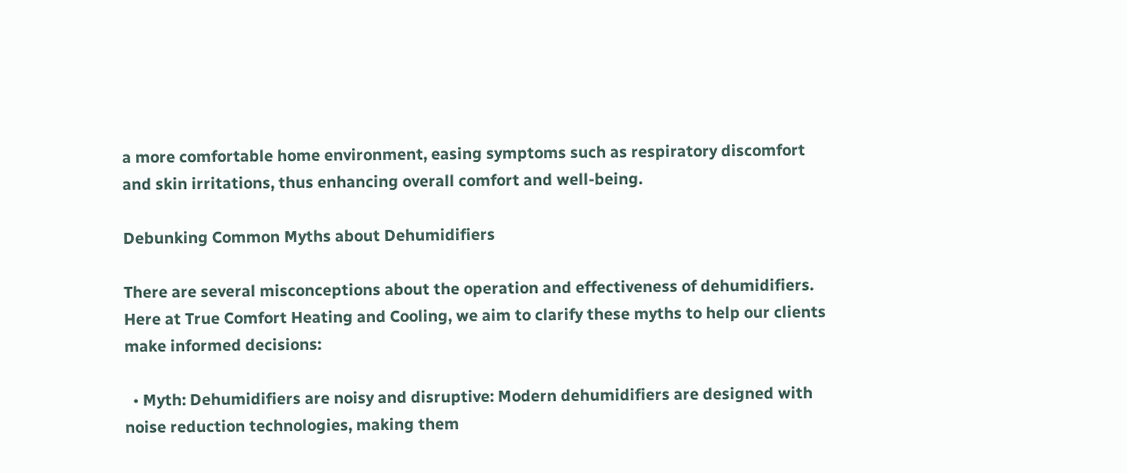a more comfortable home environment, easing symptoms such as respiratory discomfort and skin irritations, thus enhancing overall comfort and well-being.

Debunking Common Myths about Dehumidifiers

There are several misconceptions about the operation and effectiveness of dehumidifiers. Here at True Comfort Heating and Cooling, we aim to clarify these myths to help our clients make informed decisions:

  • Myth: Dehumidifiers are noisy and disruptive: Modern dehumidifiers are designed with noise reduction technologies, making them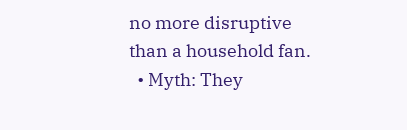no more disruptive than a household fan.
  • Myth: They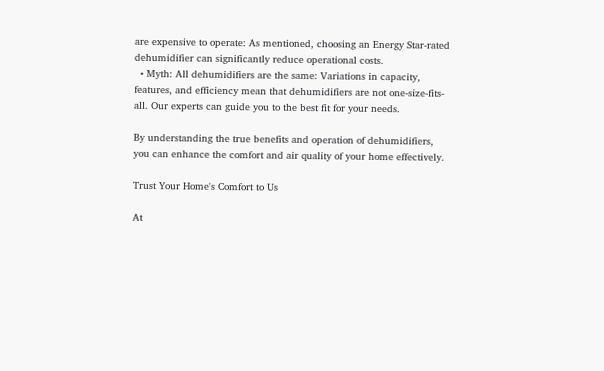are expensive to operate: As mentioned, choosing an Energy Star-rated dehumidifier can significantly reduce operational costs.
  • Myth: All dehumidifiers are the same: Variations in capacity, features, and efficiency mean that dehumidifiers are not one-size-fits-all. Our experts can guide you to the best fit for your needs.

By understanding the true benefits and operation of dehumidifiers, you can enhance the comfort and air quality of your home effectively.

Trust Your Home's Comfort to Us

At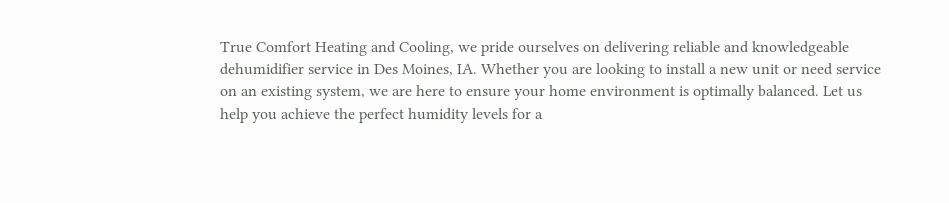True Comfort Heating and Cooling, we pride ourselves on delivering reliable and knowledgeable dehumidifier service in Des Moines, IA. Whether you are looking to install a new unit or need service on an existing system, we are here to ensure your home environment is optimally balanced. Let us help you achieve the perfect humidity levels for a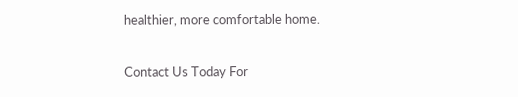healthier, more comfortable home.

Contact Us Today For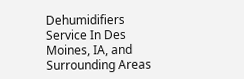Dehumidifiers Service In Des Moines, IA, and Surrounding Areas